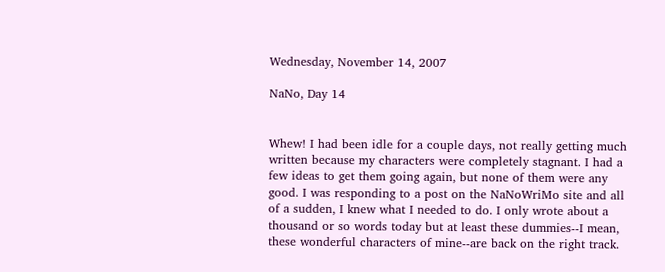Wednesday, November 14, 2007

NaNo, Day 14


Whew! I had been idle for a couple days, not really getting much written because my characters were completely stagnant. I had a few ideas to get them going again, but none of them were any good. I was responding to a post on the NaNoWriMo site and all of a sudden, I knew what I needed to do. I only wrote about a thousand or so words today but at least these dummies--I mean, these wonderful characters of mine--are back on the right track.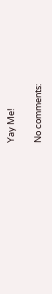Yay Me!

No comments: